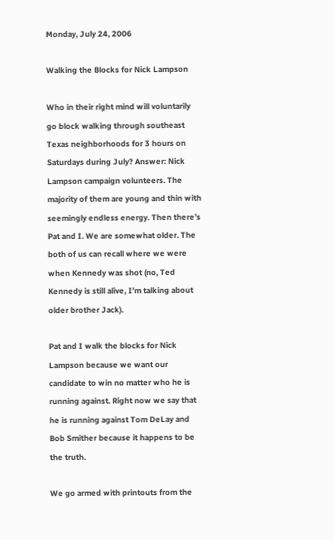Monday, July 24, 2006

Walking the Blocks for Nick Lampson

Who in their right mind will voluntarily go block walking through southeast Texas neighborhoods for 3 hours on Saturdays during July? Answer: Nick Lampson campaign volunteers. The majority of them are young and thin with seemingly endless energy. Then there’s Pat and I. We are somewhat older. The both of us can recall where we were when Kennedy was shot (no, Ted Kennedy is still alive, I’m talking about older brother Jack).

Pat and I walk the blocks for Nick Lampson because we want our candidate to win no matter who he is running against. Right now we say that he is running against Tom DeLay and Bob Smither because it happens to be the truth.

We go armed with printouts from the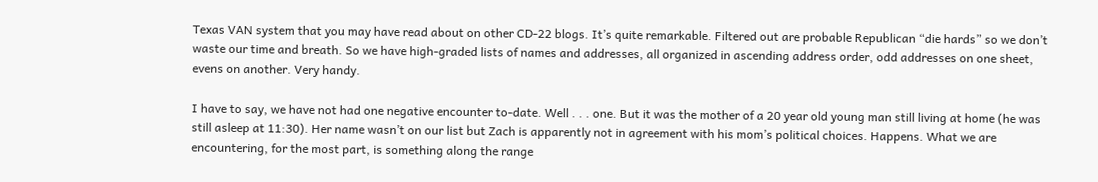Texas VAN system that you may have read about on other CD-22 blogs. It’s quite remarkable. Filtered out are probable Republican “die hards” so we don’t waste our time and breath. So we have high-graded lists of names and addresses, all organized in ascending address order, odd addresses on one sheet, evens on another. Very handy.

I have to say, we have not had one negative encounter to-date. Well . . . one. But it was the mother of a 20 year old young man still living at home (he was still asleep at 11:30). Her name wasn’t on our list but Zach is apparently not in agreement with his mom’s political choices. Happens. What we are encountering, for the most part, is something along the range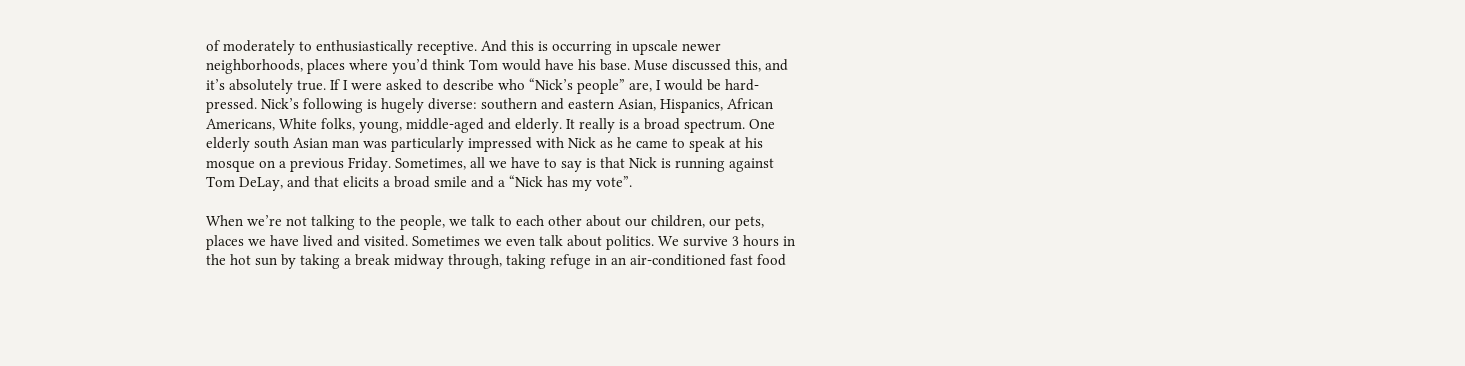of moderately to enthusiastically receptive. And this is occurring in upscale newer neighborhoods, places where you’d think Tom would have his base. Muse discussed this, and it’s absolutely true. If I were asked to describe who “Nick’s people” are, I would be hard-pressed. Nick’s following is hugely diverse: southern and eastern Asian, Hispanics, African Americans, White folks, young, middle-aged and elderly. It really is a broad spectrum. One elderly south Asian man was particularly impressed with Nick as he came to speak at his mosque on a previous Friday. Sometimes, all we have to say is that Nick is running against Tom DeLay, and that elicits a broad smile and a “Nick has my vote”.

When we’re not talking to the people, we talk to each other about our children, our pets, places we have lived and visited. Sometimes we even talk about politics. We survive 3 hours in the hot sun by taking a break midway through, taking refuge in an air-conditioned fast food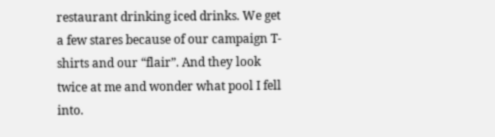restaurant drinking iced drinks. We get a few stares because of our campaign T-shirts and our “flair”. And they look twice at me and wonder what pool I fell into.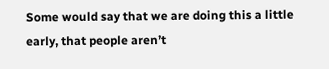Some would say that we are doing this a little early, that people aren’t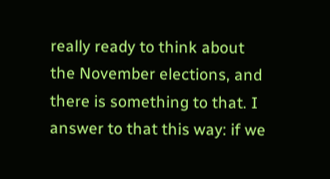really ready to think about the November elections, and there is something to that. I answer to that this way: if we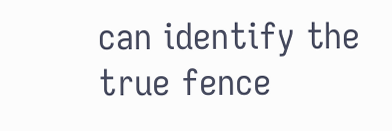can identify the true fence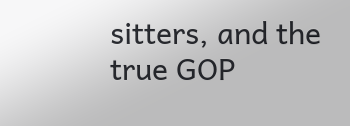sitters, and the true GOP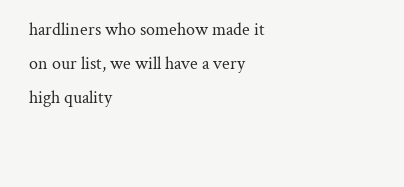hardliners who somehow made it on our list, we will have a very high quality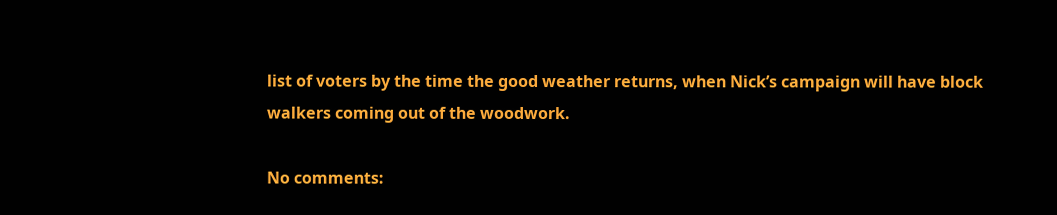list of voters by the time the good weather returns, when Nick’s campaign will have block walkers coming out of the woodwork.

No comments: